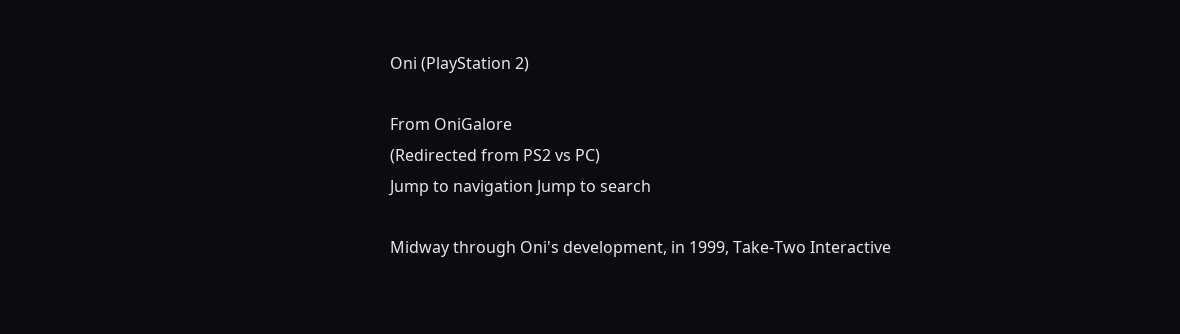Oni (PlayStation 2)

From OniGalore
(Redirected from PS2 vs PC)
Jump to navigation Jump to search

Midway through Oni's development, in 1999, Take-Two Interactive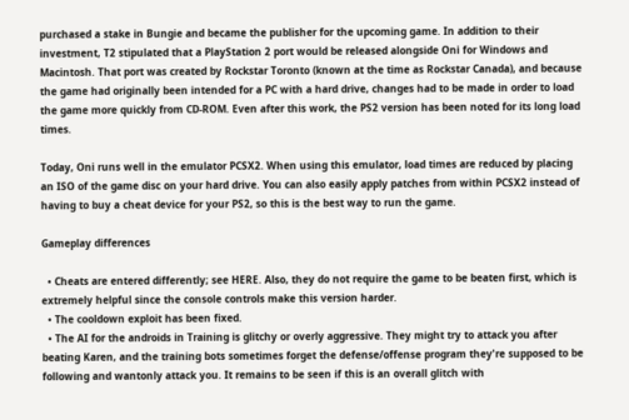purchased a stake in Bungie and became the publisher for the upcoming game. In addition to their investment, T2 stipulated that a PlayStation 2 port would be released alongside Oni for Windows and Macintosh. That port was created by Rockstar Toronto (known at the time as Rockstar Canada), and because the game had originally been intended for a PC with a hard drive, changes had to be made in order to load the game more quickly from CD-ROM. Even after this work, the PS2 version has been noted for its long load times.

Today, Oni runs well in the emulator PCSX2. When using this emulator, load times are reduced by placing an ISO of the game disc on your hard drive. You can also easily apply patches from within PCSX2 instead of having to buy a cheat device for your PS2, so this is the best way to run the game.

Gameplay differences

  • Cheats are entered differently; see HERE. Also, they do not require the game to be beaten first, which is extremely helpful since the console controls make this version harder.
  • The cooldown exploit has been fixed.
  • The AI for the androids in Training is glitchy or overly aggressive. They might try to attack you after beating Karen, and the training bots sometimes forget the defense/offense program they're supposed to be following and wantonly attack you. It remains to be seen if this is an overall glitch with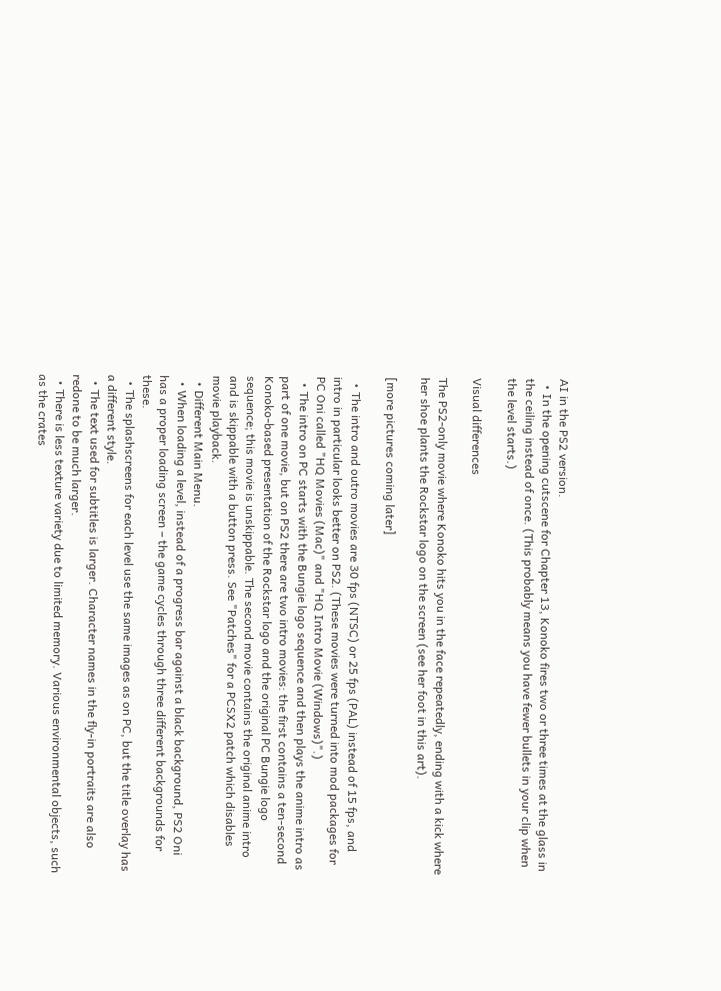AI in the PS2 version.
  • In the opening cutscene for Chapter 13, Konoko fires two or three times at the glass in the ceiling instead of once. (This probably means you have fewer bullets in your clip when the level starts.)

Visual differences

The PS2-only movie where Konoko hits you in the face repeatedly, ending with a kick where her shoe plants the Rockstar logo on the screen (see her foot in this art).

[more pictures coming later]

  • The intro and outro movies are 30 fps (NTSC) or 25 fps (PAL) instead of 15 fps, and intro in particular looks better on PS2. (These movies were turned into mod packages for PC Oni called "HQ Movies (Mac)" and "HQ Intro Movie (Windows)".)
  • The intro on PC starts with the Bungie logo sequence and then plays the anime intro as part of one movie, but on PS2 there are two intro movies: the first contains a ten-second Konoko-based presentation of the Rockstar logo and the original PC Bungie logo sequence; this movie is unskippable. The second movie contains the original anime intro and is skippable with a button press. See "Patches" for a PCSX2 patch which disables movie playback.
  • Different Main Menu.
  • When loading a level, instead of a progress bar against a black background, PS2 Oni has a proper loading screen – the game cycles through three different backgrounds for these.
  • The splashscreens for each level use the same images as on PC, but the title overlay has a different style.
  • The text used for subtitles is larger. Character names in the fly-in portraits are also redone to be much larger.
  • There is less texture variety due to limited memory. Various environmental objects, such as the crates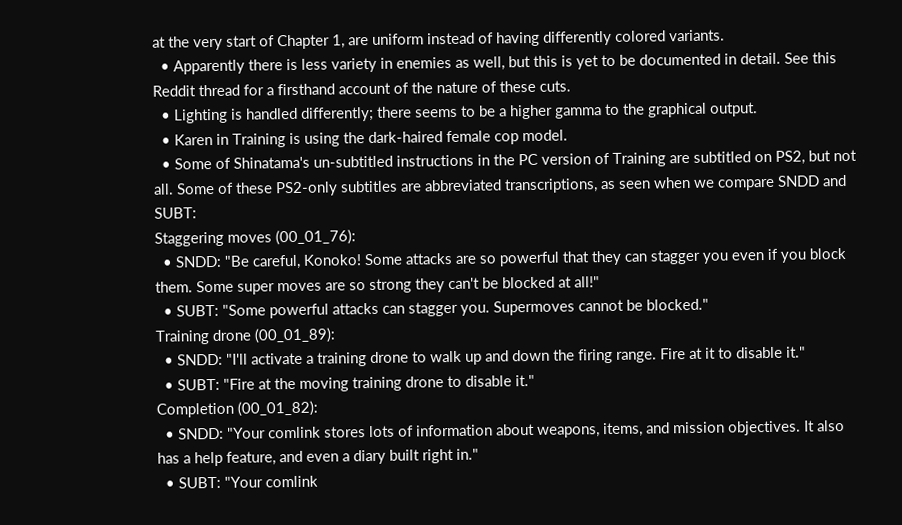at the very start of Chapter 1, are uniform instead of having differently colored variants.
  • Apparently there is less variety in enemies as well, but this is yet to be documented in detail. See this Reddit thread for a firsthand account of the nature of these cuts.
  • Lighting is handled differently; there seems to be a higher gamma to the graphical output.
  • Karen in Training is using the dark-haired female cop model.
  • Some of Shinatama's un-subtitled instructions in the PC version of Training are subtitled on PS2, but not all. Some of these PS2-only subtitles are abbreviated transcriptions, as seen when we compare SNDD and SUBT:
Staggering moves (00_01_76):
  • SNDD: "Be careful, Konoko! Some attacks are so powerful that they can stagger you even if you block them. Some super moves are so strong they can't be blocked at all!"
  • SUBT: "Some powerful attacks can stagger you. Supermoves cannot be blocked."
Training drone (00_01_89):
  • SNDD: "I'll activate a training drone to walk up and down the firing range. Fire at it to disable it."
  • SUBT: "Fire at the moving training drone to disable it."
Completion (00_01_82):
  • SNDD: "Your comlink stores lots of information about weapons, items, and mission objectives. It also has a help feature, and even a diary built right in."
  • SUBT: "Your comlink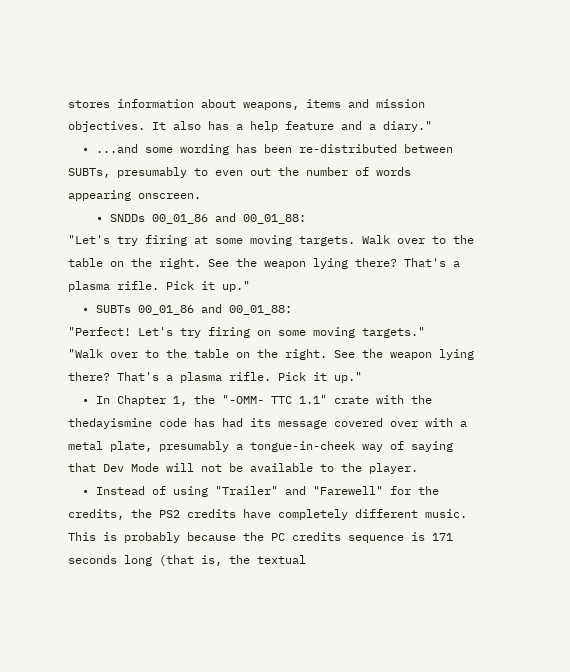stores information about weapons, items and mission objectives. It also has a help feature and a diary."
  • ...and some wording has been re-distributed between SUBTs, presumably to even out the number of words appearing onscreen.
    • SNDDs 00_01_86 and 00_01_88:
"Let's try firing at some moving targets. Walk over to the table on the right. See the weapon lying there? That's a plasma rifle. Pick it up."
  • SUBTs 00_01_86 and 00_01_88:
"Perfect! Let's try firing on some moving targets."
"Walk over to the table on the right. See the weapon lying there? That's a plasma rifle. Pick it up."
  • In Chapter 1, the "-OMM- TTC 1.1" crate with the thedayismine code has had its message covered over with a metal plate, presumably a tongue-in-cheek way of saying that Dev Mode will not be available to the player.
  • Instead of using "Trailer" and "Farewell" for the credits, the PS2 credits have completely different music. This is probably because the PC credits sequence is 171 seconds long (that is, the textual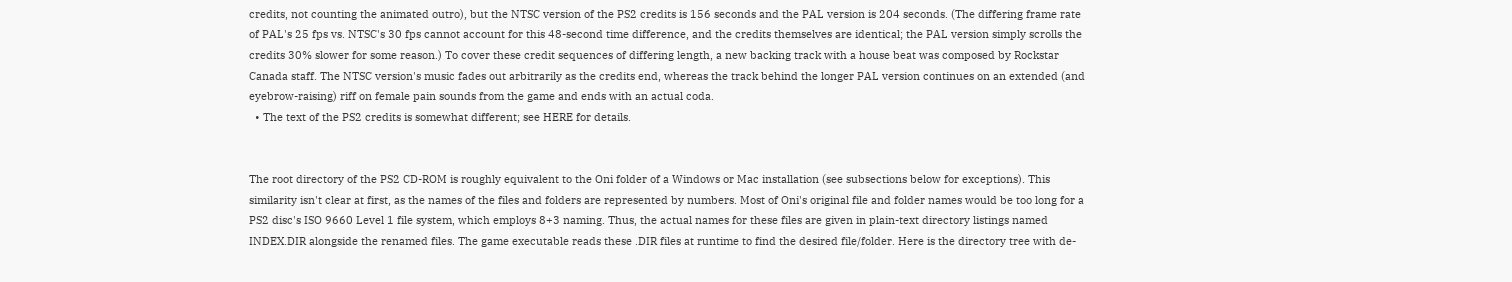credits, not counting the animated outro), but the NTSC version of the PS2 credits is 156 seconds and the PAL version is 204 seconds. (The differing frame rate of PAL's 25 fps vs. NTSC's 30 fps cannot account for this 48-second time difference, and the credits themselves are identical; the PAL version simply scrolls the credits 30% slower for some reason.) To cover these credit sequences of differing length, a new backing track with a house beat was composed by Rockstar Canada staff. The NTSC version's music fades out arbitrarily as the credits end, whereas the track behind the longer PAL version continues on an extended (and eyebrow-raising) riff on female pain sounds from the game and ends with an actual coda.
  • The text of the PS2 credits is somewhat different; see HERE for details.


The root directory of the PS2 CD-ROM is roughly equivalent to the Oni folder of a Windows or Mac installation (see subsections below for exceptions). This similarity isn't clear at first, as the names of the files and folders are represented by numbers. Most of Oni's original file and folder names would be too long for a PS2 disc's ISO 9660 Level 1 file system, which employs 8+3 naming. Thus, the actual names for these files are given in plain-text directory listings named INDEX.DIR alongside the renamed files. The game executable reads these .DIR files at runtime to find the desired file/folder. Here is the directory tree with de-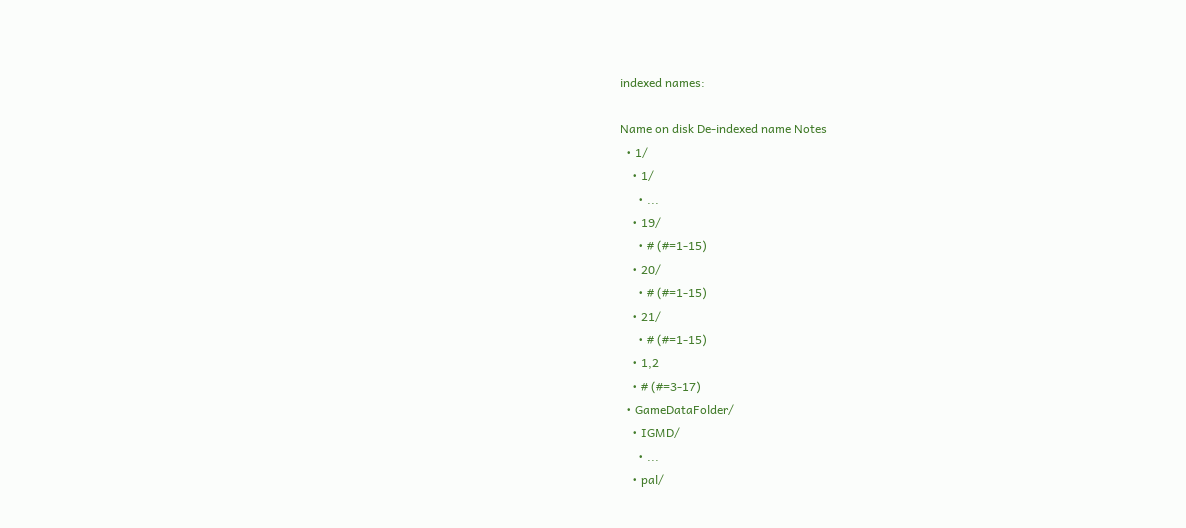indexed names:

Name on disk De-indexed name Notes
  • 1/
    • 1/
      • ...
    • 19/
      • # (#=1-15)
    • 20/
      • # (#=1-15)
    • 21/
      • # (#=1-15)
    • 1,2
    • # (#=3-17)
  • GameDataFolder/
    • IGMD/
      • ...
    • pal/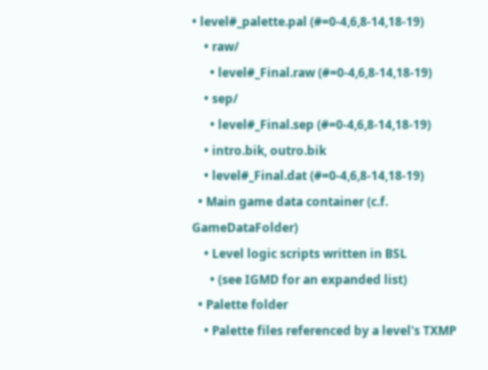• level#_palette.pal (#=0-4,6,8-14,18-19)
    • raw/
      • level#_Final.raw (#=0-4,6,8-14,18-19)
    • sep/
      • level#_Final.sep (#=0-4,6,8-14,18-19)
    • intro.bik, outro.bik
    • level#_Final.dat (#=0-4,6,8-14,18-19)
  • Main game data container (c.f. GameDataFolder)
    • Level logic scripts written in BSL
      • (see IGMD for an expanded list)
  • Palette folder
    • Palette files referenced by a level's TXMP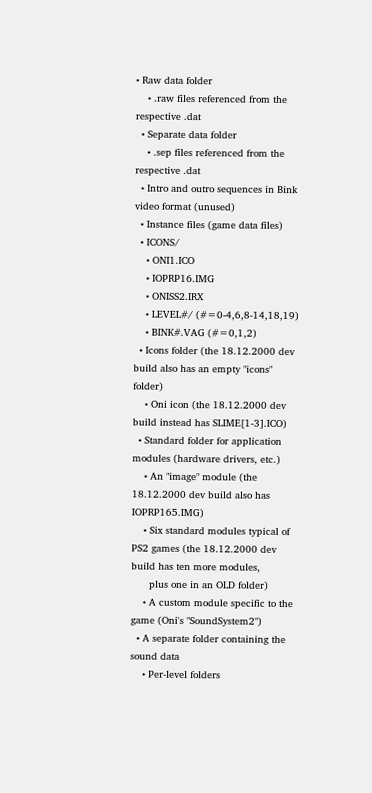• Raw data folder
    • .raw files referenced from the respective .dat
  • Separate data folder
    • .sep files referenced from the respective .dat
  • Intro and outro sequences in Bink video format (unused)
  • Instance files (game data files)
  • ICONS/
    • ONI1.ICO
    • IOPRP16.IMG
    • ONISS2.IRX
    • LEVEL#/ (#=0-4,6,8-14,18,19)
    • BINK#.VAG (#=0,1,2)
  • Icons folder (the 18.12.2000 dev build also has an empty "icons" folder)
    • Oni icon (the 18.12.2000 dev build instead has SLIME[1-3].ICO)
  • Standard folder for application modules (hardware drivers, etc.)
    • An "image" module (the 18.12.2000 dev build also has IOPRP165.IMG)
    • Six standard modules typical of PS2 games (the 18.12.2000 dev build has ten more modules,
      plus one in an OLD folder)
    • A custom module specific to the game (Oni's "SoundSystem2")
  • A separate folder containing the sound data
    • Per-level folders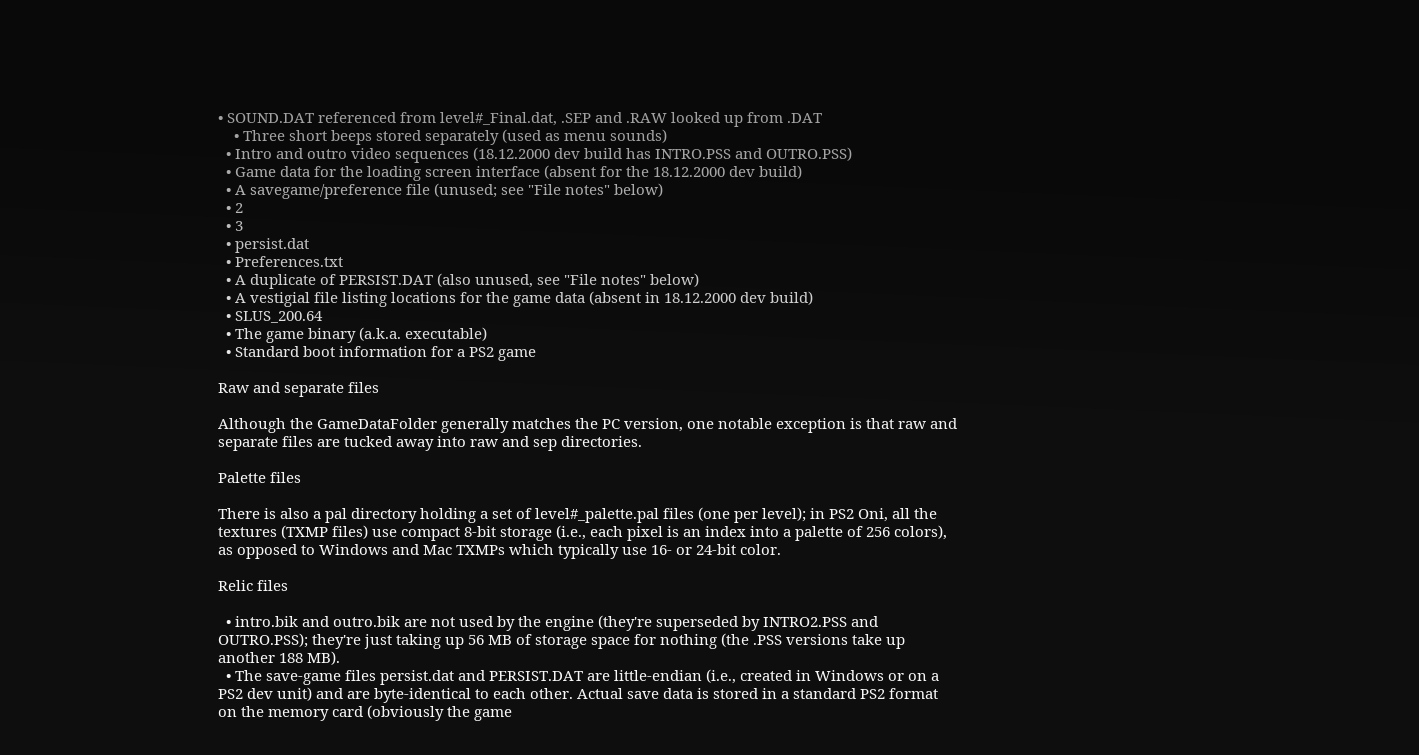• SOUND.DAT referenced from level#_Final.dat, .SEP and .RAW looked up from .DAT
    • Three short beeps stored separately (used as menu sounds)
  • Intro and outro video sequences (18.12.2000 dev build has INTRO.PSS and OUTRO.PSS)
  • Game data for the loading screen interface (absent for the 18.12.2000 dev build)
  • A savegame/preference file (unused; see "File notes" below)
  • 2
  • 3
  • persist.dat
  • Preferences.txt
  • A duplicate of PERSIST.DAT (also unused, see "File notes" below)
  • A vestigial file listing locations for the game data (absent in 18.12.2000 dev build)
  • SLUS_200.64
  • The game binary (a.k.a. executable)
  • Standard boot information for a PS2 game

Raw and separate files

Although the GameDataFolder generally matches the PC version, one notable exception is that raw and separate files are tucked away into raw and sep directories.

Palette files

There is also a pal directory holding a set of level#_palette.pal files (one per level); in PS2 Oni, all the textures (TXMP files) use compact 8-bit storage (i.e., each pixel is an index into a palette of 256 colors), as opposed to Windows and Mac TXMPs which typically use 16- or 24-bit color.

Relic files

  • intro.bik and outro.bik are not used by the engine (they're superseded by INTRO2.PSS and OUTRO.PSS); they're just taking up 56 MB of storage space for nothing (the .PSS versions take up another 188 MB).
  • The save-game files persist.dat and PERSIST.DAT are little-endian (i.e., created in Windows or on a PS2 dev unit) and are byte-identical to each other. Actual save data is stored in a standard PS2 format on the memory card (obviously the game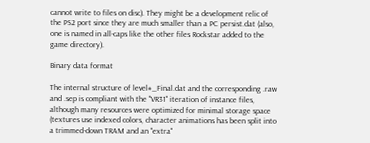cannot write to files on disc). They might be a development relic of the PS2 port since they are much smaller than a PC persist.dat (also, one is named in all-caps like the other files Rockstar added to the game directory).

Binary data format

The internal structure of level#_Final.dat and the corresponding .raw and .sep is compliant with the "VR31" iteration of instance files, although many resources were optimized for minimal storage space (textures use indexed colors, character animations has been split into a trimmed-down TRAM and an "extra"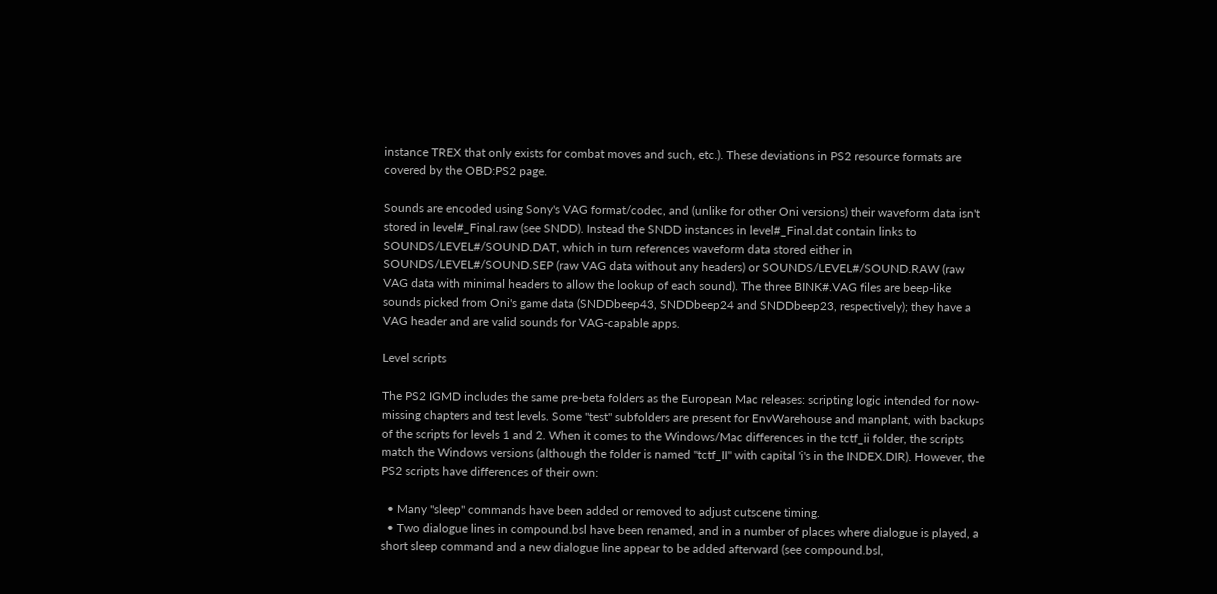instance TREX that only exists for combat moves and such, etc.). These deviations in PS2 resource formats are covered by the OBD:PS2 page.

Sounds are encoded using Sony's VAG format/codec, and (unlike for other Oni versions) their waveform data isn't stored in level#_Final.raw (see SNDD). Instead the SNDD instances in level#_Final.dat contain links to SOUNDS/LEVEL#/SOUND.DAT, which in turn references waveform data stored either in SOUNDS/LEVEL#/SOUND.SEP (raw VAG data without any headers) or SOUNDS/LEVEL#/SOUND.RAW (raw VAG data with minimal headers to allow the lookup of each sound). The three BINK#.VAG files are beep-like sounds picked from Oni's game data (SNDDbeep43, SNDDbeep24 and SNDDbeep23, respectively); they have a VAG header and are valid sounds for VAG-capable apps.

Level scripts

The PS2 IGMD includes the same pre-beta folders as the European Mac releases: scripting logic intended for now-missing chapters and test levels. Some "test" subfolders are present for EnvWarehouse and manplant, with backups of the scripts for levels 1 and 2. When it comes to the Windows/Mac differences in the tctf_ii folder, the scripts match the Windows versions (although the folder is named "tctf_II" with capital 'i's in the INDEX.DIR). However, the PS2 scripts have differences of their own:

  • Many "sleep" commands have been added or removed to adjust cutscene timing.
  • Two dialogue lines in compound.bsl have been renamed, and in a number of places where dialogue is played, a short sleep command and a new dialogue line appear to be added afterward (see compound.bsl,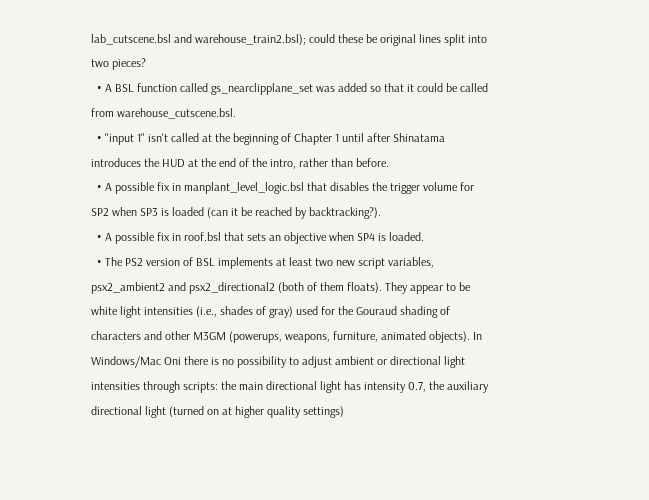lab_cutscene.bsl and warehouse_train2.bsl); could these be original lines split into two pieces?
  • A BSL function called gs_nearclipplane_set was added so that it could be called from warehouse_cutscene.bsl.
  • "input 1" isn't called at the beginning of Chapter 1 until after Shinatama introduces the HUD at the end of the intro, rather than before.
  • A possible fix in manplant_level_logic.bsl that disables the trigger volume for SP2 when SP3 is loaded (can it be reached by backtracking?).
  • A possible fix in roof.bsl that sets an objective when SP4 is loaded.
  • The PS2 version of BSL implements at least two new script variables, psx2_ambient2 and psx2_directional2 (both of them floats). They appear to be white light intensities (i.e., shades of gray) used for the Gouraud shading of characters and other M3GM (powerups, weapons, furniture, animated objects). In Windows/Mac Oni there is no possibility to adjust ambient or directional light intensities through scripts: the main directional light has intensity 0.7, the auxiliary directional light (turned on at higher quality settings)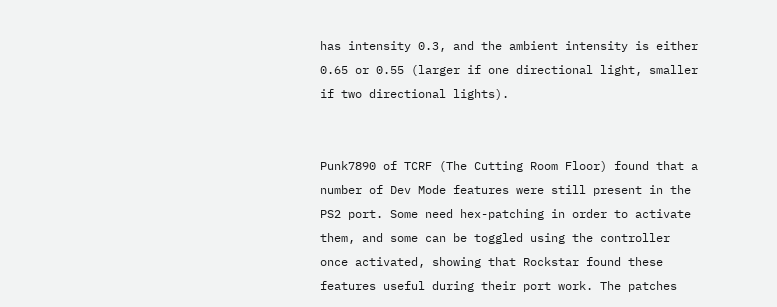has intensity 0.3, and the ambient intensity is either 0.65 or 0.55 (larger if one directional light, smaller if two directional lights).


Punk7890 of TCRF (The Cutting Room Floor) found that a number of Dev Mode features were still present in the PS2 port. Some need hex-patching in order to activate them, and some can be toggled using the controller once activated, showing that Rockstar found these features useful during their port work. The patches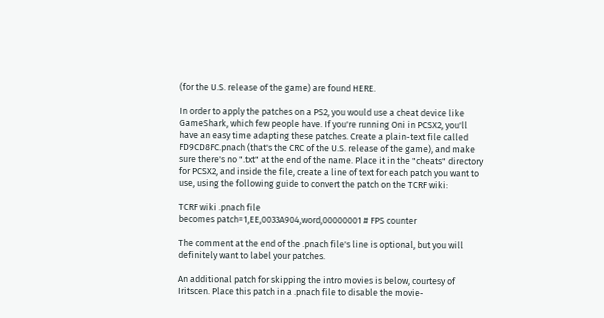(for the U.S. release of the game) are found HERE.

In order to apply the patches on a PS2, you would use a cheat device like GameShark, which few people have. If you're running Oni in PCSX2, you'll have an easy time adapting these patches. Create a plain-text file called FD9CD8FC.pnach (that's the CRC of the U.S. release of the game), and make sure there's no ".txt" at the end of the name. Place it in the "cheats" directory for PCSX2, and inside the file, create a line of text for each patch you want to use, using the following guide to convert the patch on the TCRF wiki:

TCRF wiki .pnach file
becomes patch=1,EE,0033A904,word,00000001 # FPS counter

The comment at the end of the .pnach file's line is optional, but you will definitely want to label your patches.

An additional patch for skipping the intro movies is below, courtesy of Iritscen. Place this patch in a .pnach file to disable the movie-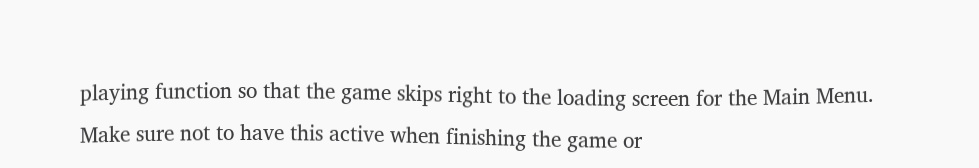playing function so that the game skips right to the loading screen for the Main Menu. Make sure not to have this active when finishing the game or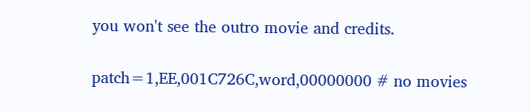you won't see the outro movie and credits.

patch=1,EE,001C726C,word,00000000 # no movies